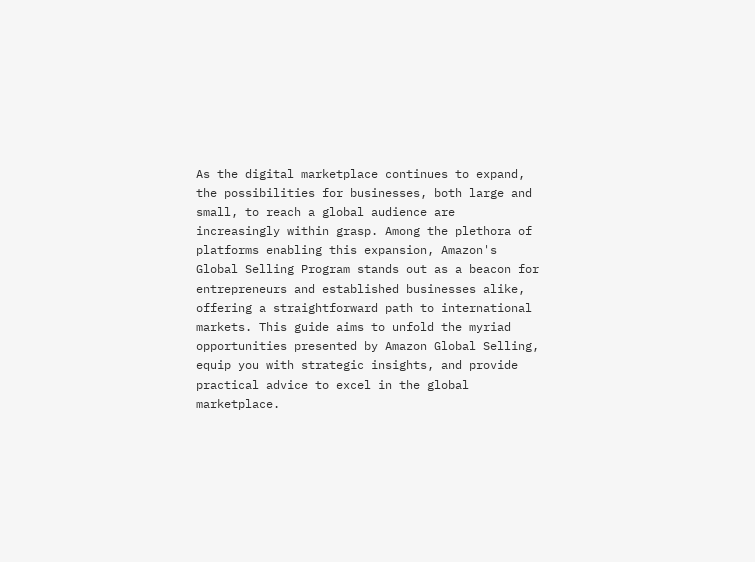As the digital marketplace continues to expand, the possibilities for businesses, both large and small, to reach a global audience are increasingly within grasp. Among the plethora of platforms enabling this expansion, Amazon's Global Selling Program stands out as a beacon for entrepreneurs and established businesses alike, offering a straightforward path to international markets. This guide aims to unfold the myriad opportunities presented by Amazon Global Selling, equip you with strategic insights, and provide practical advice to excel in the global marketplace.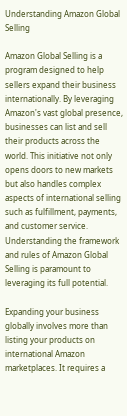Understanding Amazon Global Selling

Amazon Global Selling is a program designed to help sellers expand their business internationally. By leveraging Amazon's vast global presence, businesses can list and sell their products across the world. This initiative not only opens doors to new markets but also handles complex aspects of international selling such as fulfillment, payments, and customer service. Understanding the framework and rules of Amazon Global Selling is paramount to leveraging its full potential.

Expanding your business globally involves more than listing your products on international Amazon marketplaces. It requires a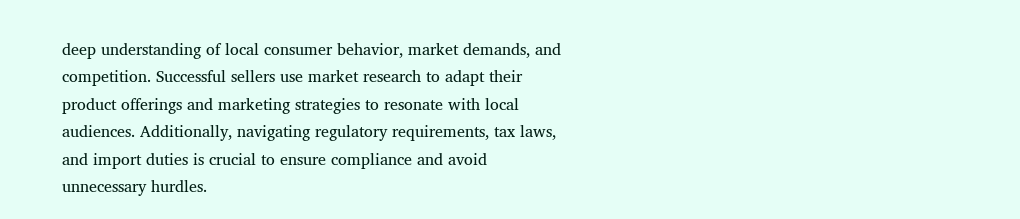deep understanding of local consumer behavior, market demands, and competition. Successful sellers use market research to adapt their product offerings and marketing strategies to resonate with local audiences. Additionally, navigating regulatory requirements, tax laws, and import duties is crucial to ensure compliance and avoid unnecessary hurdles.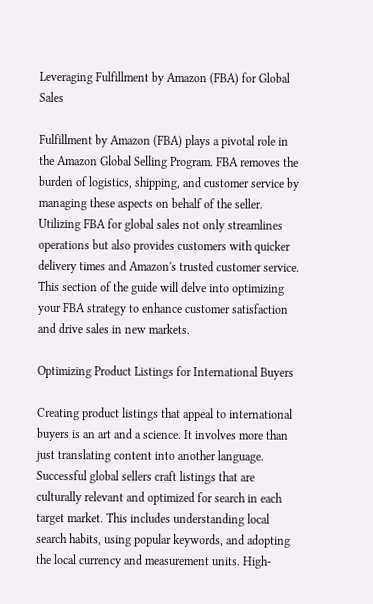Leveraging Fulfillment by Amazon (FBA) for Global Sales

Fulfillment by Amazon (FBA) plays a pivotal role in the Amazon Global Selling Program. FBA removes the burden of logistics, shipping, and customer service by managing these aspects on behalf of the seller. Utilizing FBA for global sales not only streamlines operations but also provides customers with quicker delivery times and Amazon's trusted customer service. This section of the guide will delve into optimizing your FBA strategy to enhance customer satisfaction and drive sales in new markets.

Optimizing Product Listings for International Buyers

Creating product listings that appeal to international buyers is an art and a science. It involves more than just translating content into another language. Successful global sellers craft listings that are culturally relevant and optimized for search in each target market. This includes understanding local search habits, using popular keywords, and adopting the local currency and measurement units. High-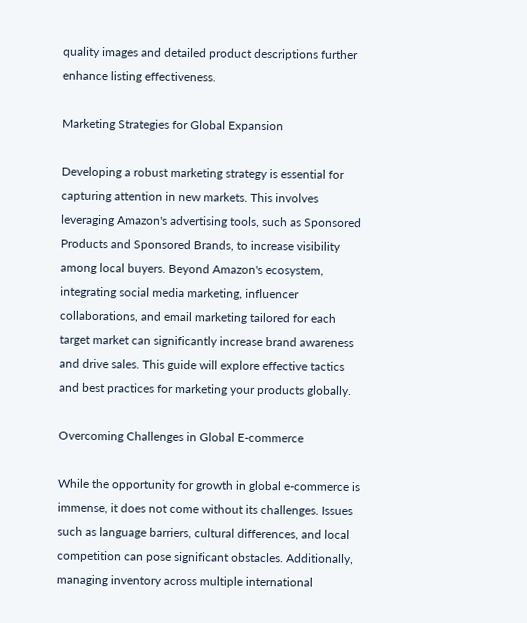quality images and detailed product descriptions further enhance listing effectiveness.

Marketing Strategies for Global Expansion

Developing a robust marketing strategy is essential for capturing attention in new markets. This involves leveraging Amazon's advertising tools, such as Sponsored Products and Sponsored Brands, to increase visibility among local buyers. Beyond Amazon's ecosystem, integrating social media marketing, influencer collaborations, and email marketing tailored for each target market can significantly increase brand awareness and drive sales. This guide will explore effective tactics and best practices for marketing your products globally.

Overcoming Challenges in Global E-commerce

While the opportunity for growth in global e-commerce is immense, it does not come without its challenges. Issues such as language barriers, cultural differences, and local competition can pose significant obstacles. Additionally, managing inventory across multiple international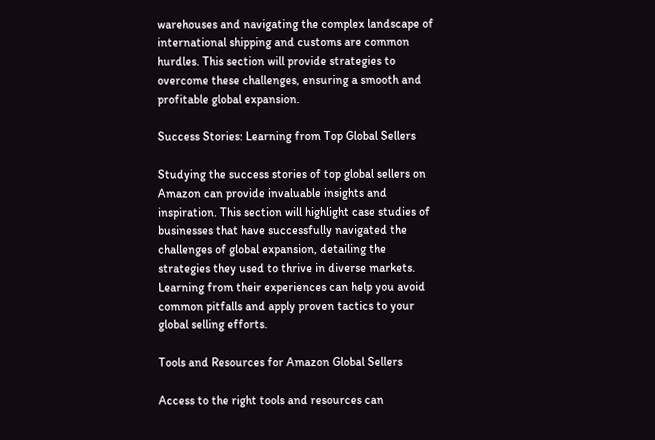warehouses and navigating the complex landscape of international shipping and customs are common hurdles. This section will provide strategies to overcome these challenges, ensuring a smooth and profitable global expansion.

Success Stories: Learning from Top Global Sellers

Studying the success stories of top global sellers on Amazon can provide invaluable insights and inspiration. This section will highlight case studies of businesses that have successfully navigated the challenges of global expansion, detailing the strategies they used to thrive in diverse markets. Learning from their experiences can help you avoid common pitfalls and apply proven tactics to your global selling efforts.

Tools and Resources for Amazon Global Sellers

Access to the right tools and resources can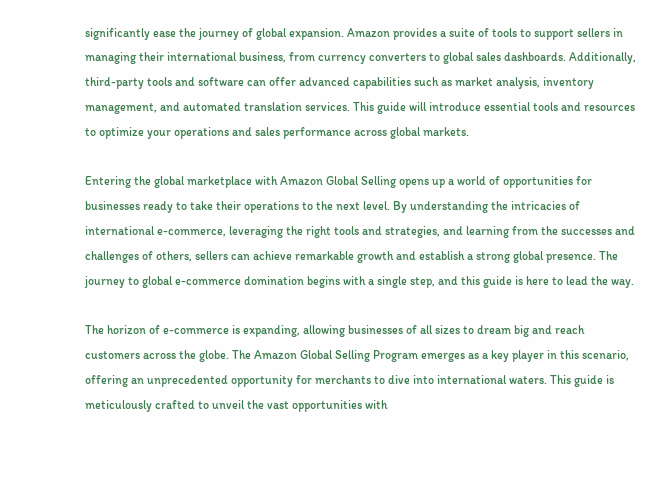significantly ease the journey of global expansion. Amazon provides a suite of tools to support sellers in managing their international business, from currency converters to global sales dashboards. Additionally, third-party tools and software can offer advanced capabilities such as market analysis, inventory management, and automated translation services. This guide will introduce essential tools and resources to optimize your operations and sales performance across global markets.

Entering the global marketplace with Amazon Global Selling opens up a world of opportunities for businesses ready to take their operations to the next level. By understanding the intricacies of international e-commerce, leveraging the right tools and strategies, and learning from the successes and challenges of others, sellers can achieve remarkable growth and establish a strong global presence. The journey to global e-commerce domination begins with a single step, and this guide is here to lead the way.

The horizon of e-commerce is expanding, allowing businesses of all sizes to dream big and reach customers across the globe. The Amazon Global Selling Program emerges as a key player in this scenario, offering an unprecedented opportunity for merchants to dive into international waters. This guide is meticulously crafted to unveil the vast opportunities with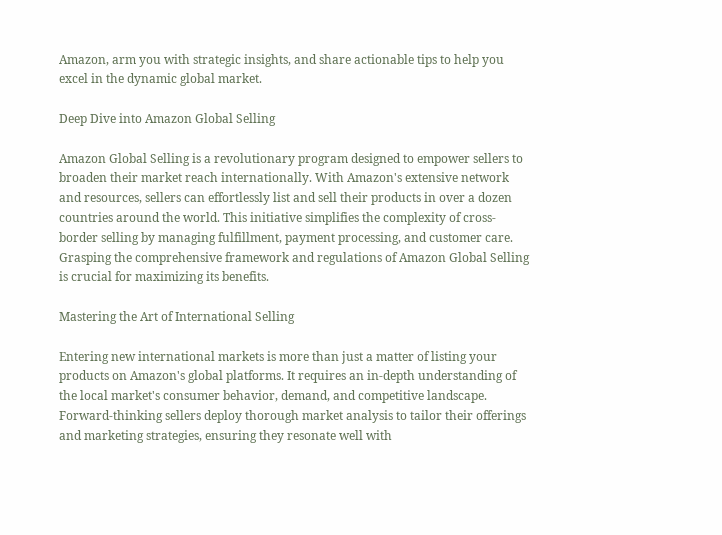Amazon, arm you with strategic insights, and share actionable tips to help you excel in the dynamic global market.

Deep Dive into Amazon Global Selling

Amazon Global Selling is a revolutionary program designed to empower sellers to broaden their market reach internationally. With Amazon's extensive network and resources, sellers can effortlessly list and sell their products in over a dozen countries around the world. This initiative simplifies the complexity of cross-border selling by managing fulfillment, payment processing, and customer care. Grasping the comprehensive framework and regulations of Amazon Global Selling is crucial for maximizing its benefits.

Mastering the Art of International Selling

Entering new international markets is more than just a matter of listing your products on Amazon's global platforms. It requires an in-depth understanding of the local market's consumer behavior, demand, and competitive landscape. Forward-thinking sellers deploy thorough market analysis to tailor their offerings and marketing strategies, ensuring they resonate well with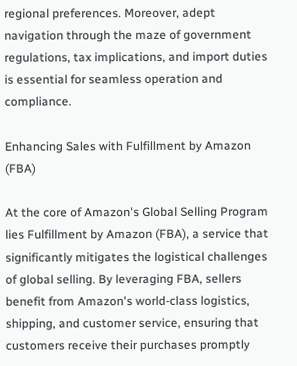regional preferences. Moreover, adept navigation through the maze of government regulations, tax implications, and import duties is essential for seamless operation and compliance.

Enhancing Sales with Fulfillment by Amazon (FBA)

At the core of Amazon's Global Selling Program lies Fulfillment by Amazon (FBA), a service that significantly mitigates the logistical challenges of global selling. By leveraging FBA, sellers benefit from Amazon's world-class logistics, shipping, and customer service, ensuring that customers receive their purchases promptly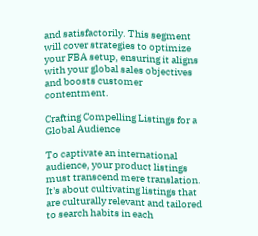and satisfactorily. This segment will cover strategies to optimize your FBA setup, ensuring it aligns with your global sales objectives and boosts customer contentment.

Crafting Compelling Listings for a Global Audience

To captivate an international audience, your product listings must transcend mere translation. It's about cultivating listings that are culturally relevant and tailored to search habits in each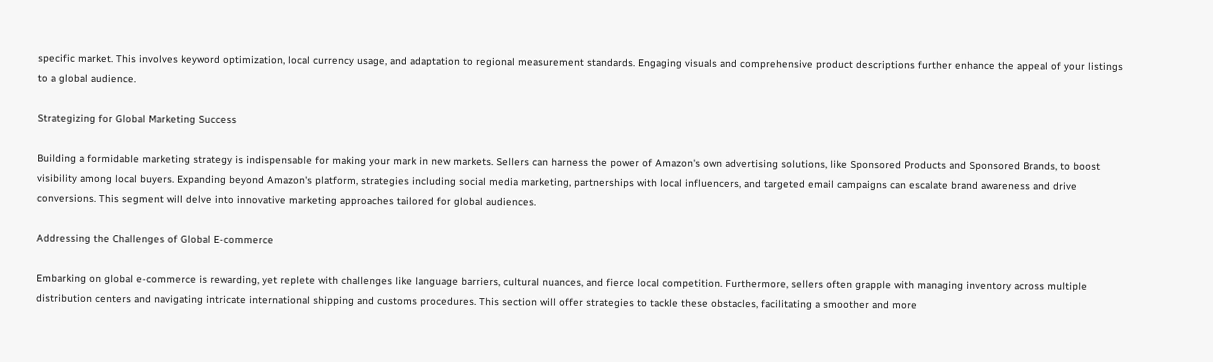specific market. This involves keyword optimization, local currency usage, and adaptation to regional measurement standards. Engaging visuals and comprehensive product descriptions further enhance the appeal of your listings to a global audience.

Strategizing for Global Marketing Success

Building a formidable marketing strategy is indispensable for making your mark in new markets. Sellers can harness the power of Amazon's own advertising solutions, like Sponsored Products and Sponsored Brands, to boost visibility among local buyers. Expanding beyond Amazon's platform, strategies including social media marketing, partnerships with local influencers, and targeted email campaigns can escalate brand awareness and drive conversions. This segment will delve into innovative marketing approaches tailored for global audiences.

Addressing the Challenges of Global E-commerce

Embarking on global e-commerce is rewarding, yet replete with challenges like language barriers, cultural nuances, and fierce local competition. Furthermore, sellers often grapple with managing inventory across multiple distribution centers and navigating intricate international shipping and customs procedures. This section will offer strategies to tackle these obstacles, facilitating a smoother and more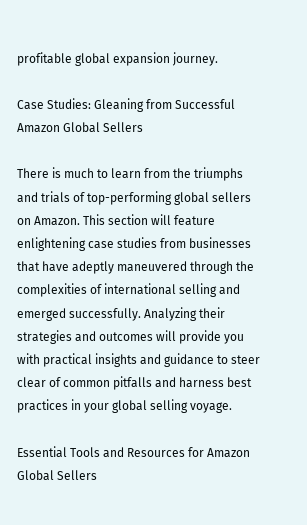profitable global expansion journey.

Case Studies: Gleaning from Successful Amazon Global Sellers

There is much to learn from the triumphs and trials of top-performing global sellers on Amazon. This section will feature enlightening case studies from businesses that have adeptly maneuvered through the complexities of international selling and emerged successfully. Analyzing their strategies and outcomes will provide you with practical insights and guidance to steer clear of common pitfalls and harness best practices in your global selling voyage.

Essential Tools and Resources for Amazon Global Sellers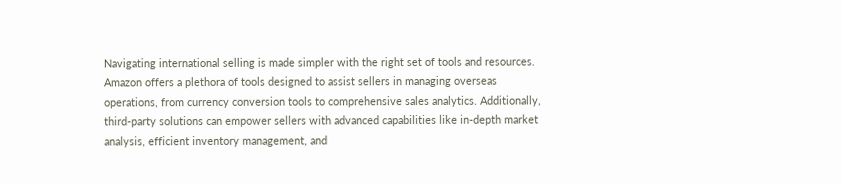Navigating international selling is made simpler with the right set of tools and resources. Amazon offers a plethora of tools designed to assist sellers in managing overseas operations, from currency conversion tools to comprehensive sales analytics. Additionally, third-party solutions can empower sellers with advanced capabilities like in-depth market analysis, efficient inventory management, and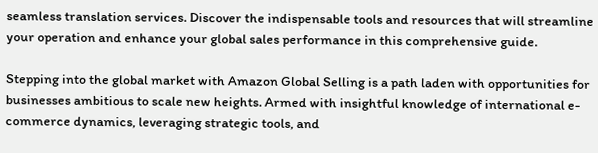seamless translation services. Discover the indispensable tools and resources that will streamline your operation and enhance your global sales performance in this comprehensive guide.

Stepping into the global market with Amazon Global Selling is a path laden with opportunities for businesses ambitious to scale new heights. Armed with insightful knowledge of international e-commerce dynamics, leveraging strategic tools, and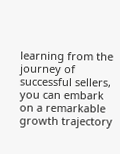learning from the journey of successful sellers, you can embark on a remarkable growth trajectory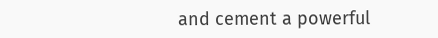and cement a powerful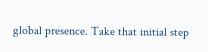global presence. Take that initial step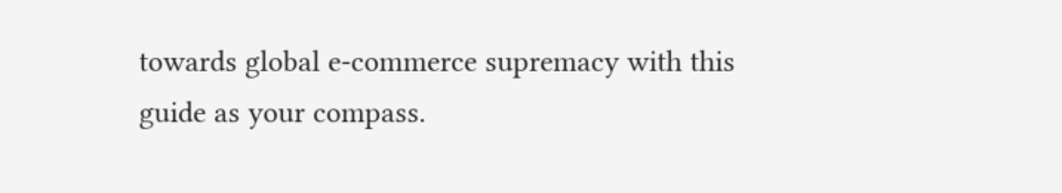towards global e-commerce supremacy with this guide as your compass.